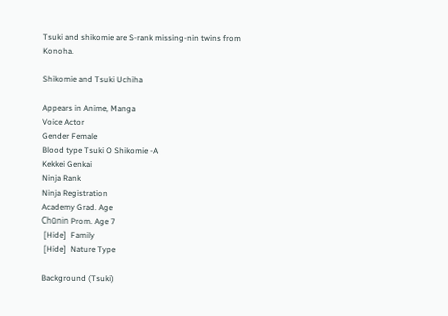Tsuki and shikomie are S-rank missing-nin twins from Konoha.

Shikomie and Tsuki Uchiha

Appears in Anime, Manga
Voice Actor
Gender Female
Blood type Tsuki O Shikomie -A
Kekkei Genkai
Ninja Rank
Ninja Registration
Academy Grad. Age
Chūnin Prom. Age 7
 [Hide]  Family
 [Hide]  Nature Type

Background (Tsuki)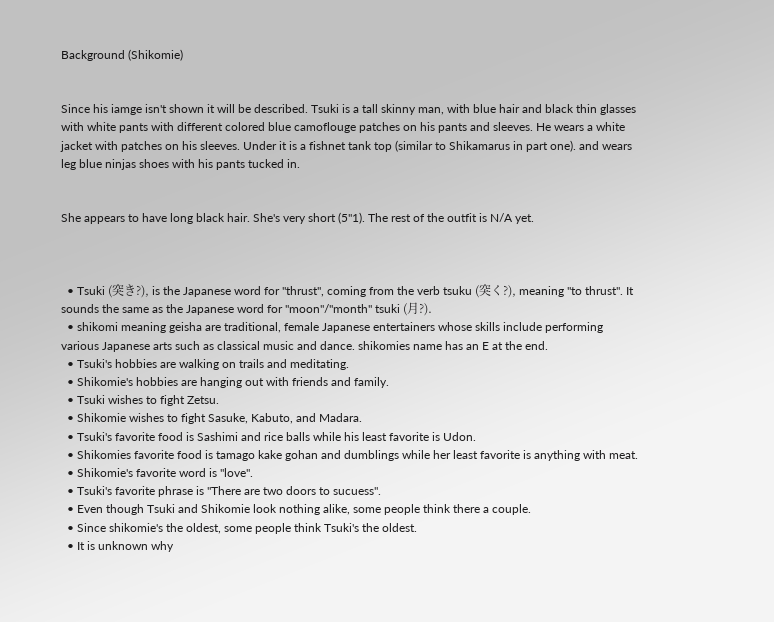Background (Shikomie)


Since his iamge isn't shown it will be described. Tsuki is a tall skinny man, with blue hair and black thin glasses with white pants with different colored blue camoflouge patches on his pants and sleeves. He wears a white jacket with patches on his sleeves. Under it is a fishnet tank top (similar to Shikamarus in part one). and wears leg blue ninjas shoes with his pants tucked in.


She appears to have long black hair. She's very short (5"1). The rest of the outfit is N/A yet.



  • Tsuki (突き?), is the Japanese word for "thrust", coming from the verb tsuku (突く?), meaning "to thrust". It sounds the same as the Japanese word for "moon"/"month" tsuki (月?).
  • shikomi meaning geisha are traditional, female Japanese entertainers whose skills include performing various Japanese arts such as classical music and dance. shikomies name has an E at the end.
  • Tsuki's hobbies are walking on trails and meditating.
  • Shikomie's hobbies are hanging out with friends and family.
  • Tsuki wishes to fight Zetsu.
  • Shikomie wishes to fight Sasuke, Kabuto, and Madara.
  • Tsuki's favorite food is Sashimi and rice balls while his least favorite is Udon.
  • Shikomies favorite food is tamago kake gohan and dumblings while her least favorite is anything with meat.
  • Shikomie's favorite word is "love".
  • Tsuki's favorite phrase is "There are two doors to sucuess".
  • Even though Tsuki and Shikomie look nothing alike, some people think there a couple.
  • Since shikomie's the oldest, some people think Tsuki's the oldest.
  • It is unknown why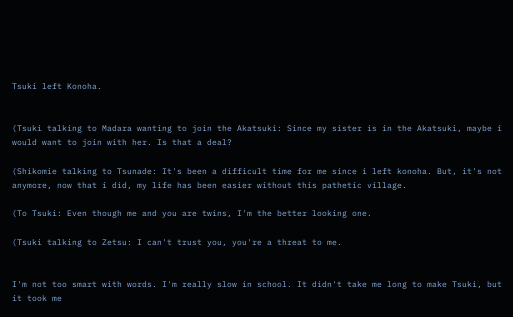Tsuki left Konoha.


(Tsuki talking to Madara wanting to join the Akatsuki: Since my sister is in the Akatsuki, maybe i would want to join with her. Is that a deal?

(Shikomie talking to Tsunade: It's been a difficult time for me since i left konoha. But, it's not anymore, now that i did, my life has been easier without this pathetic village.

(To Tsuki: Even though me and you are twins, I'm the better looking one.

(Tsuki talking to Zetsu: I can't trust you, you're a threat to me.


I'm not too smart with words. I'm really slow in school. It didn't take me long to make Tsuki, but it took me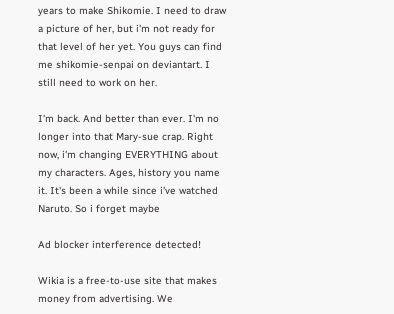years to make Shikomie. I need to draw a picture of her, but i'm not ready for that level of her yet. You guys can find me shikomie-senpai on deviantart. I still need to work on her.

I'm back. And better than ever. I'm no longer into that Mary-sue crap. Right now, i'm changing EVERYTHING about my characters. Ages, history you name it. It's been a while since i've watched Naruto. So i forget maybe

Ad blocker interference detected!

Wikia is a free-to-use site that makes money from advertising. We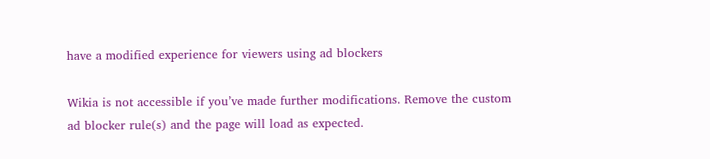have a modified experience for viewers using ad blockers

Wikia is not accessible if you’ve made further modifications. Remove the custom ad blocker rule(s) and the page will load as expected.